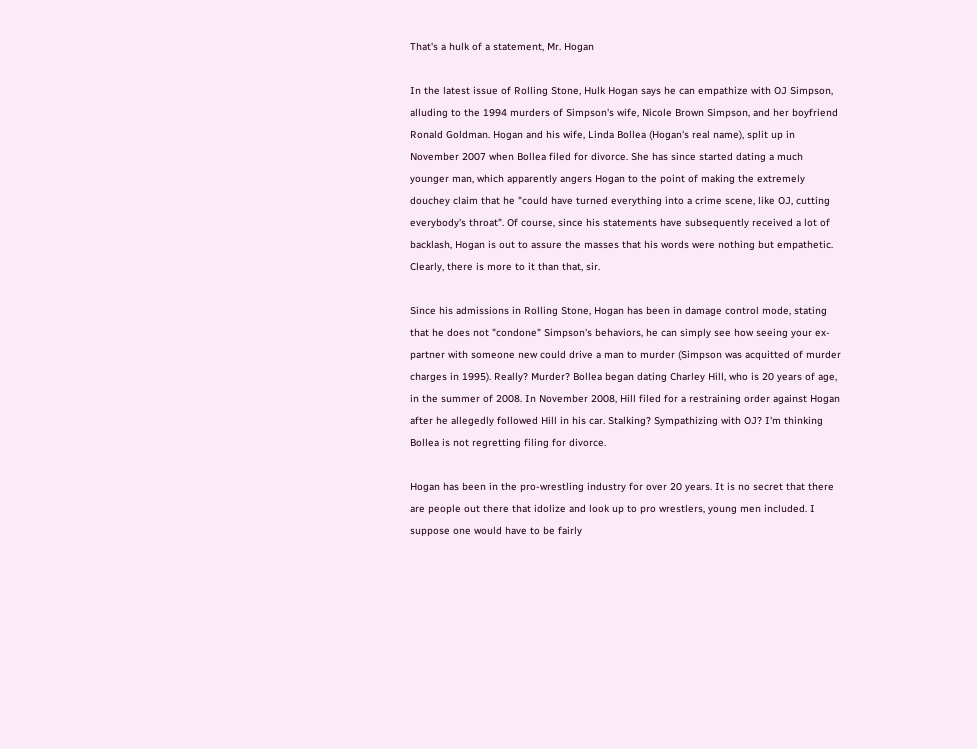That's a hulk of a statement, Mr. Hogan

In the latest issue of Rolling Stone, Hulk Hogan says he can empathize with OJ Simpson, alluding to the 1994 murders of Simpson's wife, Nicole Brown Simpson, and her boyfriend Ronald Goldman. Hogan and his wife, Linda Bollea (Hogan's real name), split up in November 2007 when Bollea filed for divorce. She has since started dating a much younger man, which apparently angers Hogan to the point of making the extremely douchey claim that he "could have turned everything into a crime scene, like OJ, cutting everybody's throat". Of course, since his statements have subsequently received a lot of backlash, Hogan is out to assure the masses that his words were nothing but empathetic. Clearly, there is more to it than that, sir.

Since his admissions in Rolling Stone, Hogan has been in damage control mode, stating that he does not "condone" Simpson's behaviors, he can simply see how seeing your ex-partner with someone new could drive a man to murder (Simpson was acquitted of murder charges in 1995). Really? Murder? Bollea began dating Charley Hill, who is 20 years of age, in the summer of 2008. In November 2008, Hill filed for a restraining order against Hogan after he allegedly followed Hill in his car. Stalking? Sympathizing with OJ? I'm thinking Bollea is not regretting filing for divorce.

Hogan has been in the pro-wrestling industry for over 20 years. It is no secret that there are people out there that idolize and look up to pro wrestlers, young men included. I suppose one would have to be fairly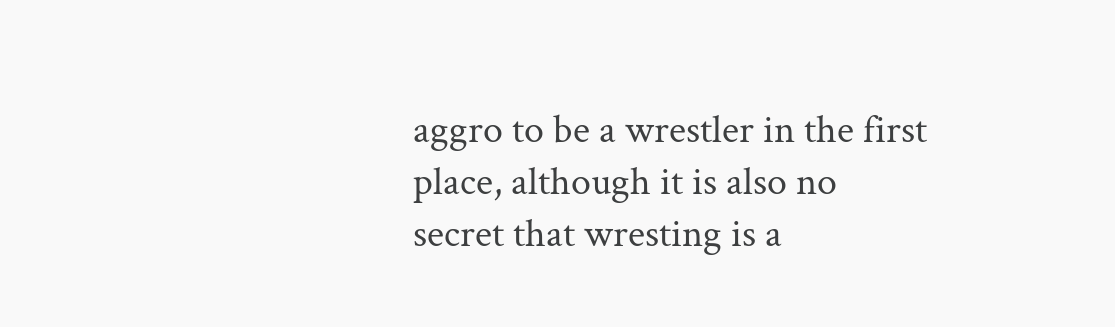aggro to be a wrestler in the first place, although it is also no secret that wresting is a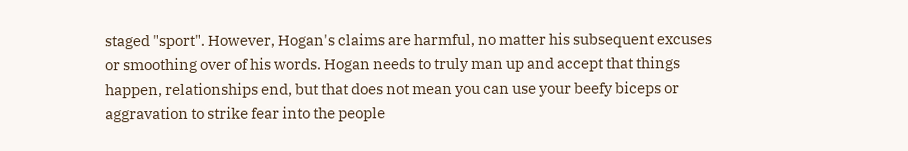staged "sport". However, Hogan's claims are harmful, no matter his subsequent excuses or smoothing over of his words. Hogan needs to truly man up and accept that things happen, relationships end, but that does not mean you can use your beefy biceps or aggravation to strike fear into the people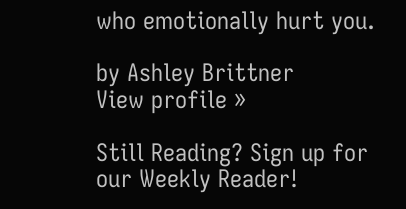who emotionally hurt you.

by Ashley Brittner
View profile »

Still Reading? Sign up for our Weekly Reader!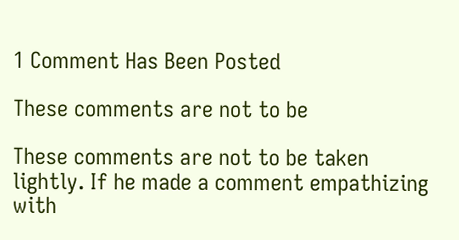1 Comment Has Been Posted

These comments are not to be

These comments are not to be taken lightly. If he made a comment empathizing with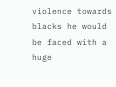violence towards blacks he would be faced with a huge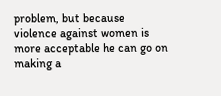problem, but because violence against women is more acceptable he can go on making a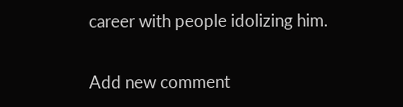career with people idolizing him.

Add new comment